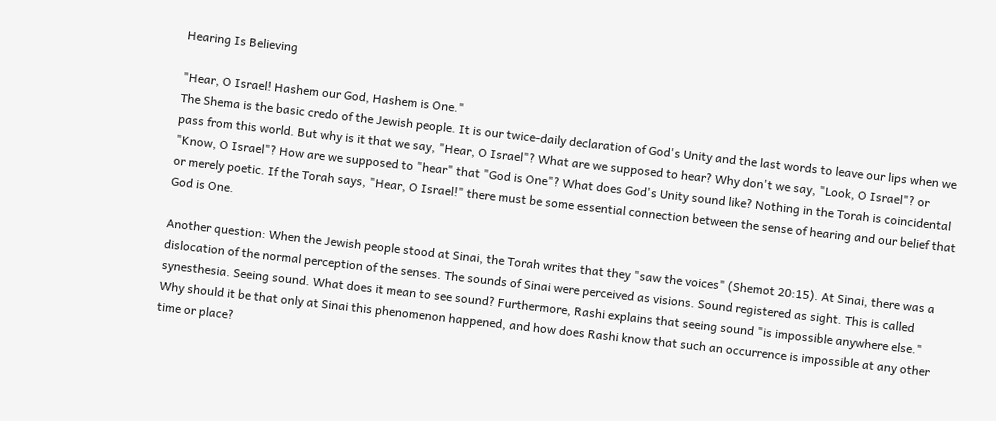Hearing Is Believing

"Hear, O Israel! Hashem our God, Hashem is One."
The Shema is the basic credo of the Jewish people. It is our twice-daily declaration of God's Unity and the last words to leave our lips when we pass from this world. But why is it that we say, "Hear, O Israel"? What are we supposed to hear? Why don't we say, "Look, O Israel"? or "Know, O Israel"? How are we supposed to "hear" that "God is One"? What does God's Unity sound like? Nothing in the Torah is coincidental or merely poetic. If the Torah says, "Hear, O Israel!" there must be some essential connection between the sense of hearing and our belief that God is One.

Another question: When the Jewish people stood at Sinai, the Torah writes that they "saw the voices" (Shemot 20:15). At Sinai, there was a dislocation of the normal perception of the senses. The sounds of Sinai were perceived as visions. Sound registered as sight. This is called synesthesia. Seeing sound. What does it mean to see sound? Furthermore, Rashi explains that seeing sound "is impossible anywhere else." Why should it be that only at Sinai this phenomenon happened, and how does Rashi know that such an occurrence is impossible at any other time or place?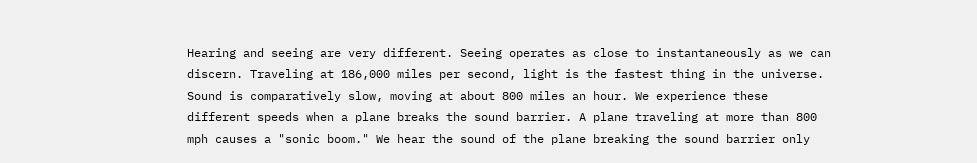Hearing and seeing are very different. Seeing operates as close to instantaneously as we can discern. Traveling at 186,000 miles per second, light is the fastest thing in the universe. Sound is comparatively slow, moving at about 800 miles an hour. We experience these different speeds when a plane breaks the sound barrier. A plane traveling at more than 800 mph causes a "sonic boom." We hear the sound of the plane breaking the sound barrier only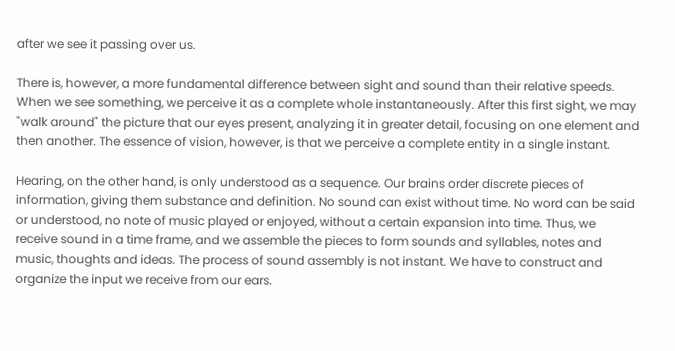after we see it passing over us.

There is, however, a more fundamental difference between sight and sound than their relative speeds. When we see something, we perceive it as a complete whole instantaneously. After this first sight, we may "walk around" the picture that our eyes present, analyzing it in greater detail, focusing on one element and then another. The essence of vision, however, is that we perceive a complete entity in a single instant.

Hearing, on the other hand, is only understood as a sequence. Our brains order discrete pieces of information, giving them substance and definition. No sound can exist without time. No word can be said or understood, no note of music played or enjoyed, without a certain expansion into time. Thus, we receive sound in a time frame, and we assemble the pieces to form sounds and syllables, notes and music, thoughts and ideas. The process of sound assembly is not instant. We have to construct and organize the input we receive from our ears.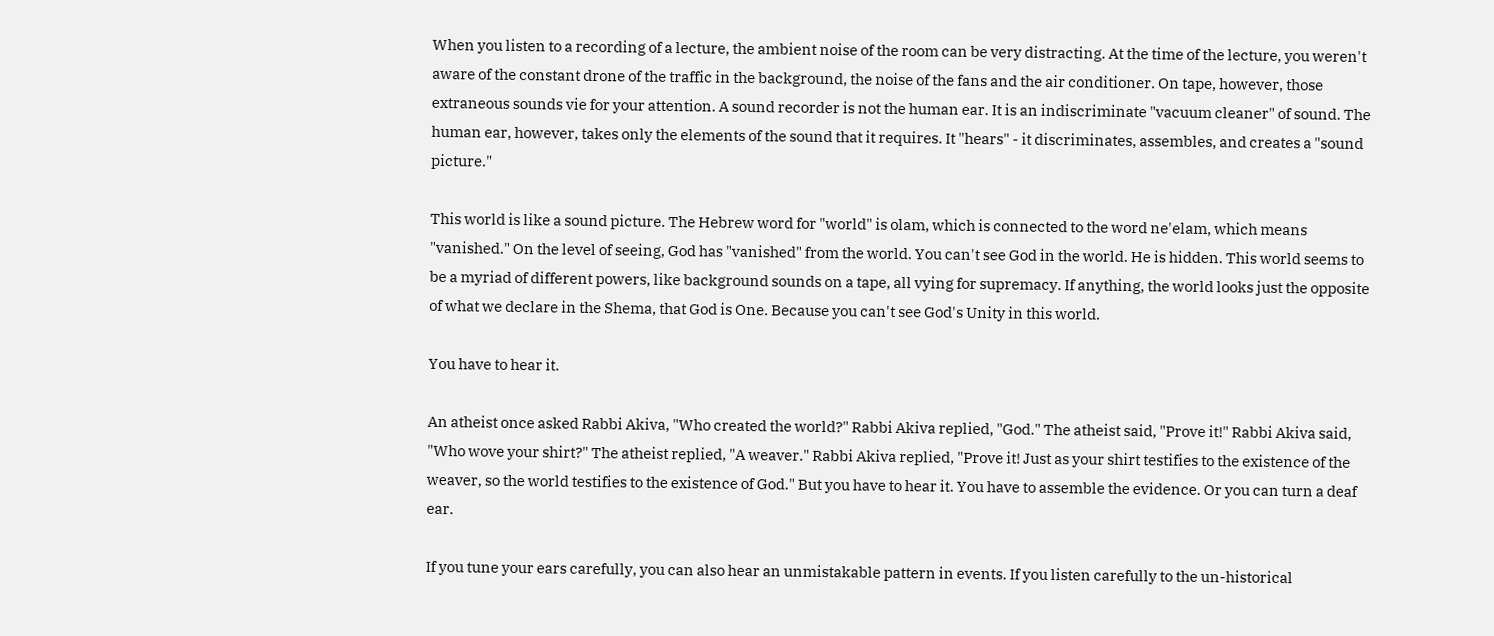When you listen to a recording of a lecture, the ambient noise of the room can be very distracting. At the time of the lecture, you weren't aware of the constant drone of the traffic in the background, the noise of the fans and the air conditioner. On tape, however, those extraneous sounds vie for your attention. A sound recorder is not the human ear. It is an indiscriminate "vacuum cleaner" of sound. The human ear, however, takes only the elements of the sound that it requires. It "hears" - it discriminates, assembles, and creates a "sound picture."

This world is like a sound picture. The Hebrew word for "world" is olam, which is connected to the word ne'elam, which means "vanished." On the level of seeing, God has "vanished" from the world. You can't see God in the world. He is hidden. This world seems to be a myriad of different powers, like background sounds on a tape, all vying for supremacy. If anything, the world looks just the opposite of what we declare in the Shema, that God is One. Because you can't see God's Unity in this world.

You have to hear it.

An atheist once asked Rabbi Akiva, "Who created the world?" Rabbi Akiva replied, "God." The atheist said, "Prove it!" Rabbi Akiva said, "Who wove your shirt?" The atheist replied, "A weaver." Rabbi Akiva replied, "Prove it! Just as your shirt testifies to the existence of the weaver, so the world testifies to the existence of God." But you have to hear it. You have to assemble the evidence. Or you can turn a deaf ear.

If you tune your ears carefully, you can also hear an unmistakable pattern in events. If you listen carefully to the un-historical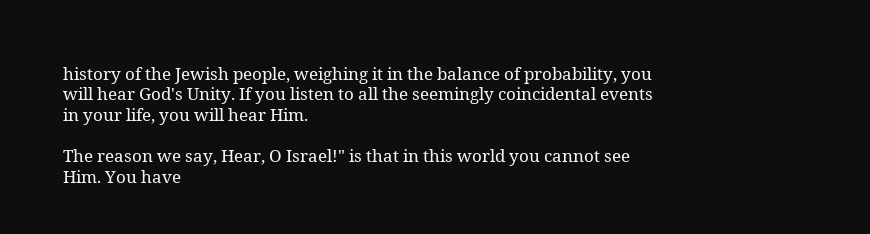history of the Jewish people, weighing it in the balance of probability, you will hear God's Unity. If you listen to all the seemingly coincidental events in your life, you will hear Him.

The reason we say, Hear, O Israel!" is that in this world you cannot see Him. You have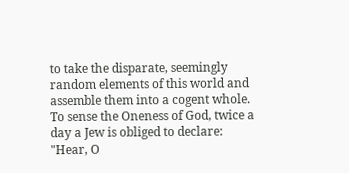to take the disparate, seemingly random elements of this world and assemble them into a cogent whole. To sense the Oneness of God, twice a day a Jew is obliged to declare: "Hear, O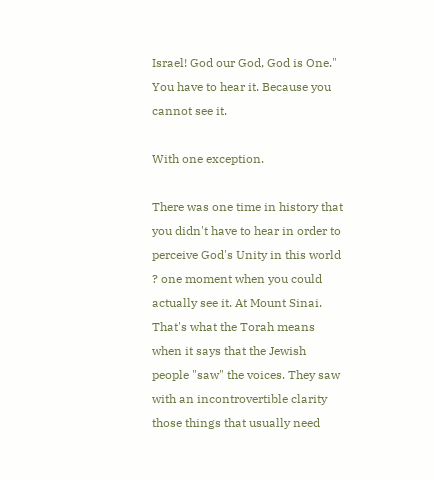Israel! God our God, God is One." You have to hear it. Because you cannot see it.

With one exception.

There was one time in history that you didn't have to hear in order to perceive God's Unity in this world ? one moment when you could actually see it. At Mount Sinai. That's what the Torah means when it says that the Jewish people "saw" the voices. They saw with an incontrovertible clarity those things that usually need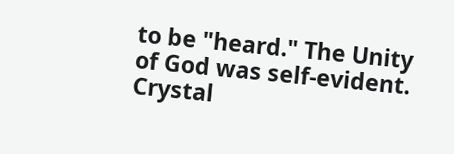to be "heard." The Unity of God was self-evident. Crystal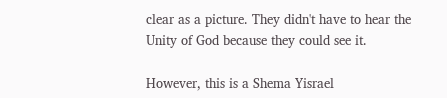clear as a picture. They didn't have to hear the Unity of God because they could see it.

However, this is a Shema Yisrael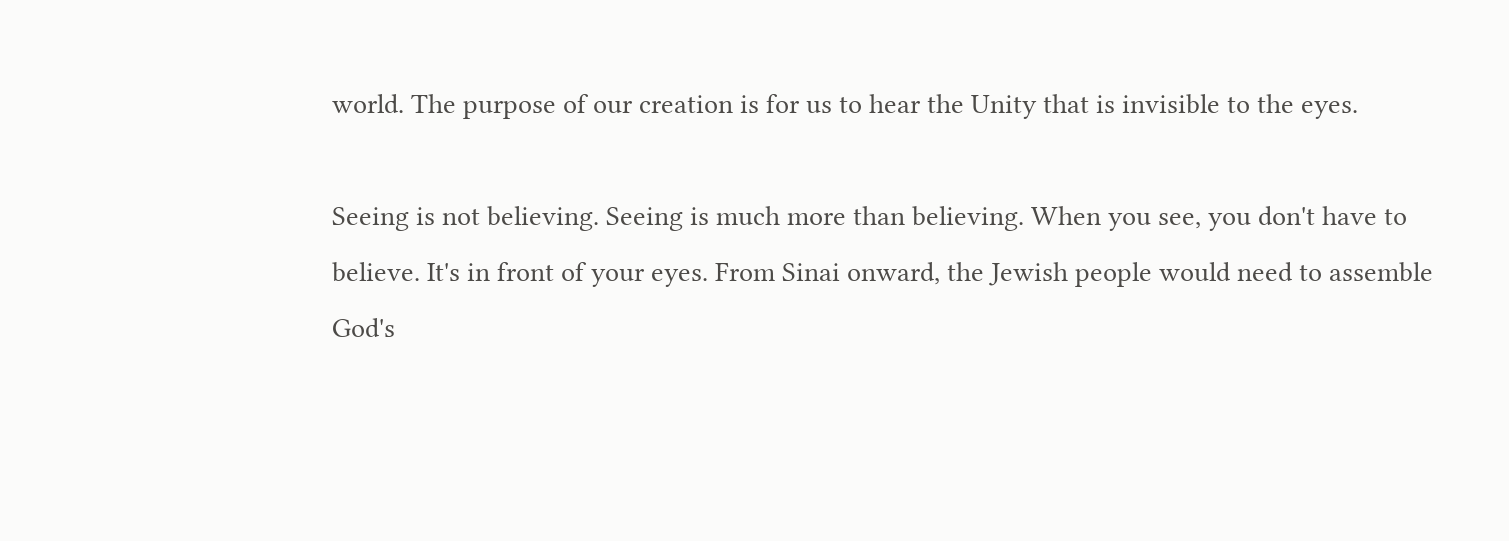world. The purpose of our creation is for us to hear the Unity that is invisible to the eyes.

Seeing is not believing. Seeing is much more than believing. When you see, you don't have to believe. It's in front of your eyes. From Sinai onward, the Jewish people would need to assemble God's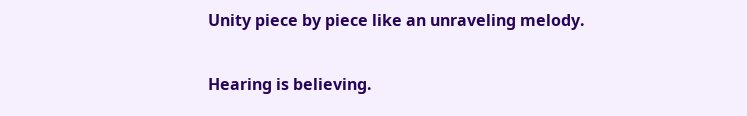Unity piece by piece like an unraveling melody.

Hearing is believing.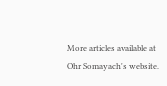More articles available at Ohr Somayach's website.